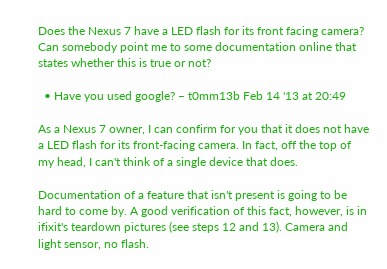Does the Nexus 7 have a LED flash for its front facing camera? Can somebody point me to some documentation online that states whether this is true or not?

  • Have you used google? – t0mm13b Feb 14 '13 at 20:49

As a Nexus 7 owner, I can confirm for you that it does not have a LED flash for its front-facing camera. In fact, off the top of my head, I can't think of a single device that does.

Documentation of a feature that isn't present is going to be hard to come by. A good verification of this fact, however, is in ifixit's teardown pictures (see steps 12 and 13). Camera and light sensor, no flash.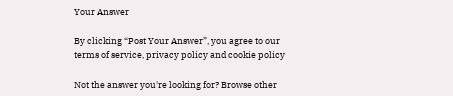Your Answer

By clicking “Post Your Answer”, you agree to our terms of service, privacy policy and cookie policy

Not the answer you're looking for? Browse other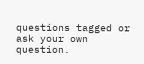questions tagged or ask your own question.